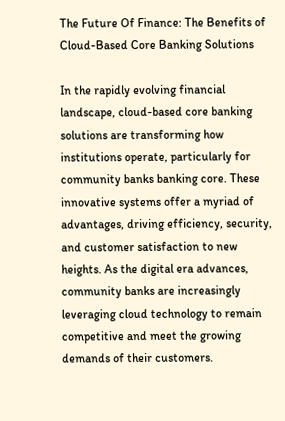The Future Of Finance: The Benefits of Cloud-Based Core Banking Solutions

In the rapidly evolving financial landscape, cloud-based core banking solutions are transforming how institutions operate, particularly for community banks banking core. These innovative systems offer a myriad of advantages, driving efficiency, security, and customer satisfaction to new heights. As the digital era advances, community banks are increasingly leveraging cloud technology to remain competitive and meet the growing demands of their customers.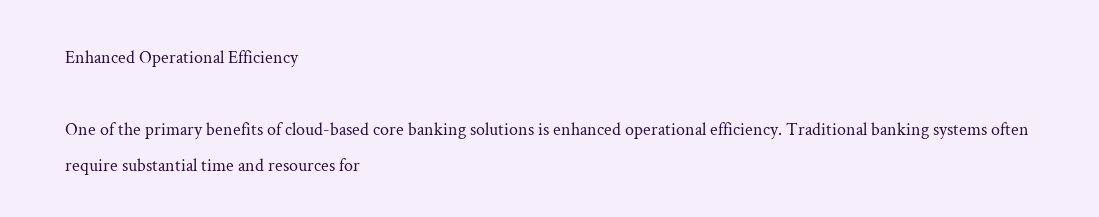Enhanced Operational Efficiency

One of the primary benefits of cloud-based core banking solutions is enhanced operational efficiency. Traditional banking systems often require substantial time and resources for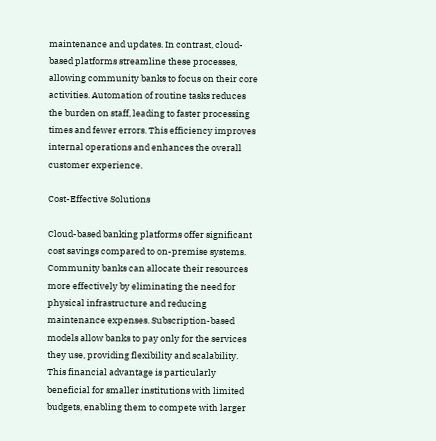maintenance and updates. In contrast, cloud-based platforms streamline these processes, allowing community banks to focus on their core activities. Automation of routine tasks reduces the burden on staff, leading to faster processing times and fewer errors. This efficiency improves internal operations and enhances the overall customer experience.

Cost-Effective Solutions

Cloud-based banking platforms offer significant cost savings compared to on-premise systems. Community banks can allocate their resources more effectively by eliminating the need for physical infrastructure and reducing maintenance expenses. Subscription-based models allow banks to pay only for the services they use, providing flexibility and scalability. This financial advantage is particularly beneficial for smaller institutions with limited budgets, enabling them to compete with larger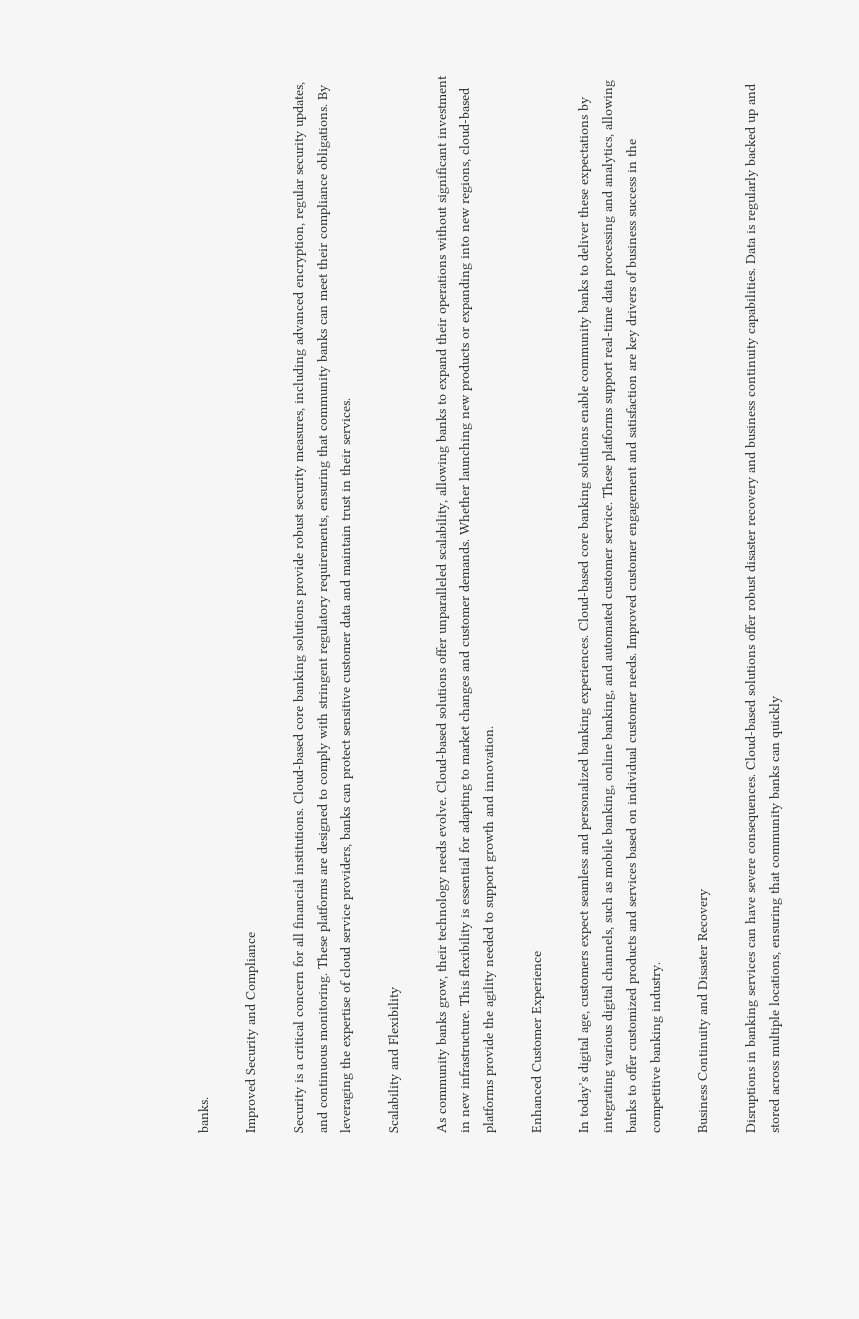banks.

Improved Security and Compliance

Security is a critical concern for all financial institutions. Cloud-based core banking solutions provide robust security measures, including advanced encryption, regular security updates, and continuous monitoring. These platforms are designed to comply with stringent regulatory requirements, ensuring that community banks can meet their compliance obligations. By leveraging the expertise of cloud service providers, banks can protect sensitive customer data and maintain trust in their services.

Scalability and Flexibility

As community banks grow, their technology needs evolve. Cloud-based solutions offer unparalleled scalability, allowing banks to expand their operations without significant investment in new infrastructure. This flexibility is essential for adapting to market changes and customer demands. Whether launching new products or expanding into new regions, cloud-based platforms provide the agility needed to support growth and innovation.

Enhanced Customer Experience

In today’s digital age, customers expect seamless and personalized banking experiences. Cloud-based core banking solutions enable community banks to deliver these expectations by integrating various digital channels, such as mobile banking, online banking, and automated customer service. These platforms support real-time data processing and analytics, allowing banks to offer customized products and services based on individual customer needs. Improved customer engagement and satisfaction are key drivers of business success in the competitive banking industry.

Business Continuity and Disaster Recovery

Disruptions in banking services can have severe consequences. Cloud-based solutions offer robust disaster recovery and business continuity capabilities. Data is regularly backed up and stored across multiple locations, ensuring that community banks can quickly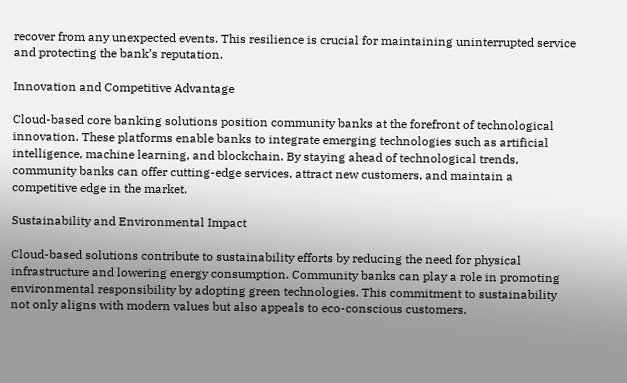recover from any unexpected events. This resilience is crucial for maintaining uninterrupted service and protecting the bank’s reputation.

Innovation and Competitive Advantage

Cloud-based core banking solutions position community banks at the forefront of technological innovation. These platforms enable banks to integrate emerging technologies such as artificial intelligence, machine learning, and blockchain. By staying ahead of technological trends, community banks can offer cutting-edge services, attract new customers, and maintain a competitive edge in the market.

Sustainability and Environmental Impact

Cloud-based solutions contribute to sustainability efforts by reducing the need for physical infrastructure and lowering energy consumption. Community banks can play a role in promoting environmental responsibility by adopting green technologies. This commitment to sustainability not only aligns with modern values but also appeals to eco-conscious customers.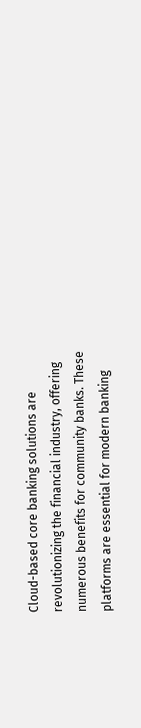Cloud-based core banking solutions are revolutionizing the financial industry, offering numerous benefits for community banks. These platforms are essential for modern banking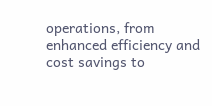operations, from enhanced efficiency and cost savings to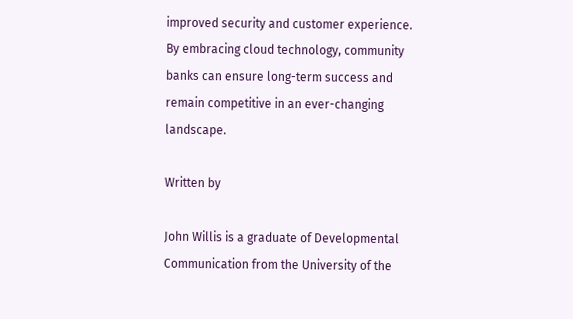improved security and customer experience. By embracing cloud technology, community banks can ensure long-term success and remain competitive in an ever-changing landscape.

Written by

John Willis is a graduate of Developmental Communication from the University of the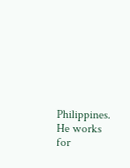Philippines. He works for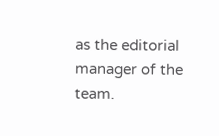as the editorial manager of the team.